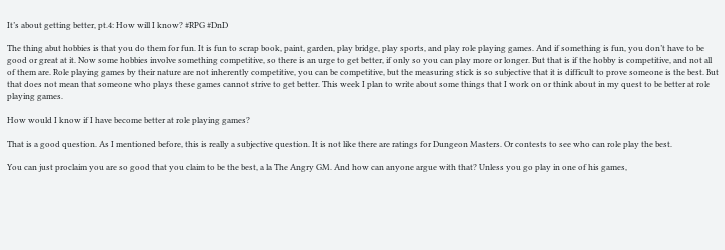It’s about getting better, pt.4: How will I know? #RPG #DnD

The thing abut hobbies is that you do them for fun. It is fun to scrap book, paint, garden, play bridge, play sports, and play role playing games. And if something is fun, you don’t have to be good or great at it. Now some hobbies involve something competitive, so there is an urge to get better, if only so you can play more or longer. But that is if the hobby is competitive, and not all of them are. Role playing games by their nature are not inherently competitive, you can be competitive, but the measuring stick is so subjective that it is difficult to prove someone is the best. But that does not mean that someone who plays these games cannot strive to get better. This week I plan to write about some things that I work on or think about in my quest to be better at role playing games.

How would I know if I have become better at role playing games?

That is a good question. As I mentioned before, this is really a subjective question. It is not like there are ratings for Dungeon Masters. Or contests to see who can role play the best.

You can just proclaim you are so good that you claim to be the best, a la The Angry GM. And how can anyone argue with that? Unless you go play in one of his games,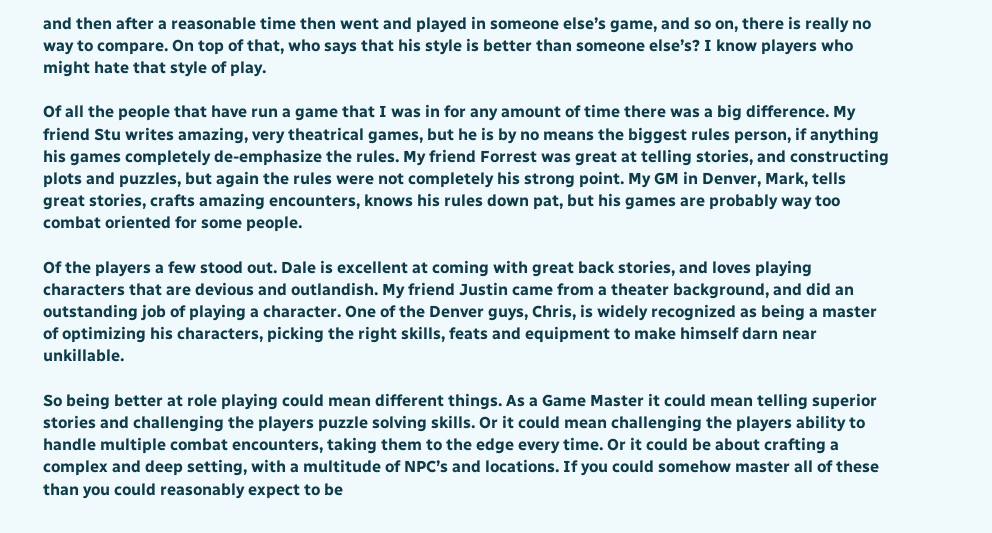and then after a reasonable time then went and played in someone else’s game, and so on, there is really no way to compare. On top of that, who says that his style is better than someone else’s? I know players who might hate that style of play.

Of all the people that have run a game that I was in for any amount of time there was a big difference. My friend Stu writes amazing, very theatrical games, but he is by no means the biggest rules person, if anything his games completely de-emphasize the rules. My friend Forrest was great at telling stories, and constructing plots and puzzles, but again the rules were not completely his strong point. My GM in Denver, Mark, tells great stories, crafts amazing encounters, knows his rules down pat, but his games are probably way too combat oriented for some people.

Of the players a few stood out. Dale is excellent at coming with great back stories, and loves playing characters that are devious and outlandish. My friend Justin came from a theater background, and did an outstanding job of playing a character. One of the Denver guys, Chris, is widely recognized as being a master of optimizing his characters, picking the right skills, feats and equipment to make himself darn near unkillable.

So being better at role playing could mean different things. As a Game Master it could mean telling superior stories and challenging the players puzzle solving skills. Or it could mean challenging the players ability to handle multiple combat encounters, taking them to the edge every time. Or it could be about crafting a complex and deep setting, with a multitude of NPC’s and locations. If you could somehow master all of these than you could reasonably expect to be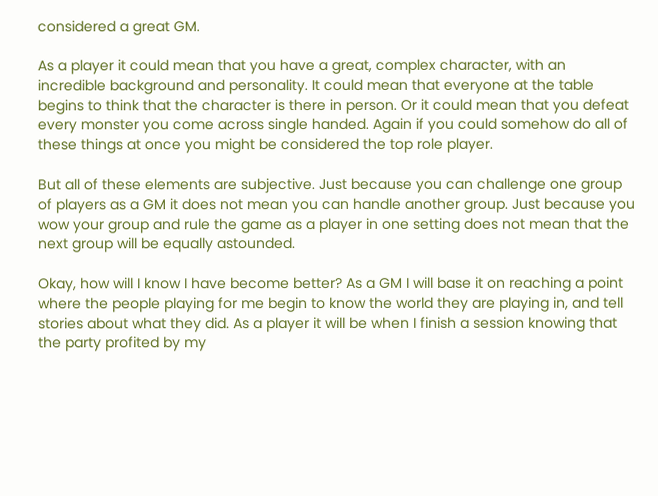considered a great GM.

As a player it could mean that you have a great, complex character, with an incredible background and personality. It could mean that everyone at the table begins to think that the character is there in person. Or it could mean that you defeat every monster you come across single handed. Again if you could somehow do all of these things at once you might be considered the top role player.

But all of these elements are subjective. Just because you can challenge one group of players as a GM it does not mean you can handle another group. Just because you wow your group and rule the game as a player in one setting does not mean that the next group will be equally astounded.

Okay, how will I know I have become better? As a GM I will base it on reaching a point where the people playing for me begin to know the world they are playing in, and tell stories about what they did. As a player it will be when I finish a session knowing that the party profited by my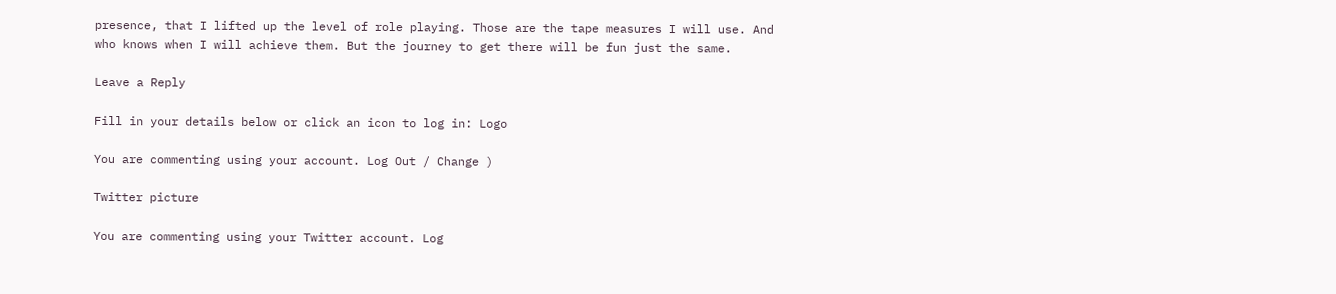presence, that I lifted up the level of role playing. Those are the tape measures I will use. And who knows when I will achieve them. But the journey to get there will be fun just the same.

Leave a Reply

Fill in your details below or click an icon to log in: Logo

You are commenting using your account. Log Out / Change )

Twitter picture

You are commenting using your Twitter account. Log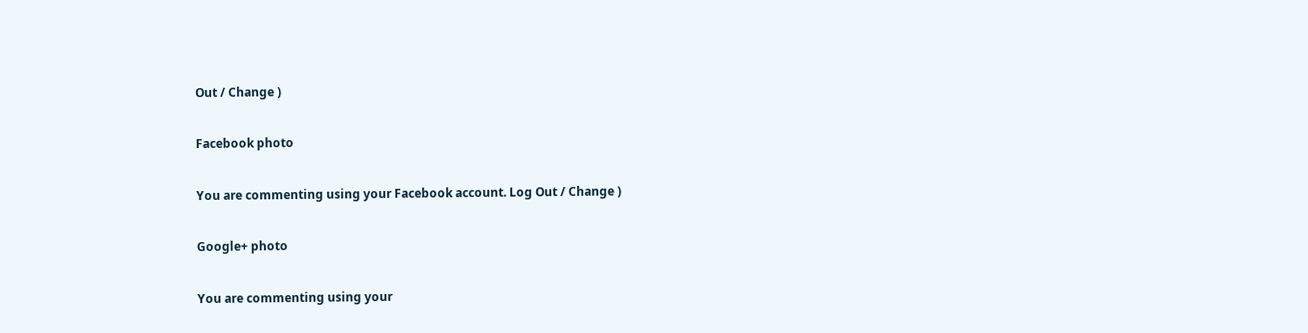Out / Change )

Facebook photo

You are commenting using your Facebook account. Log Out / Change )

Google+ photo

You are commenting using your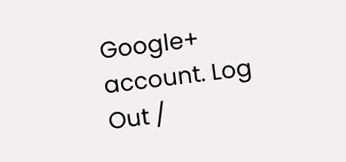Google+ account. Log Out /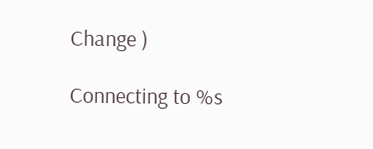Change )

Connecting to %s